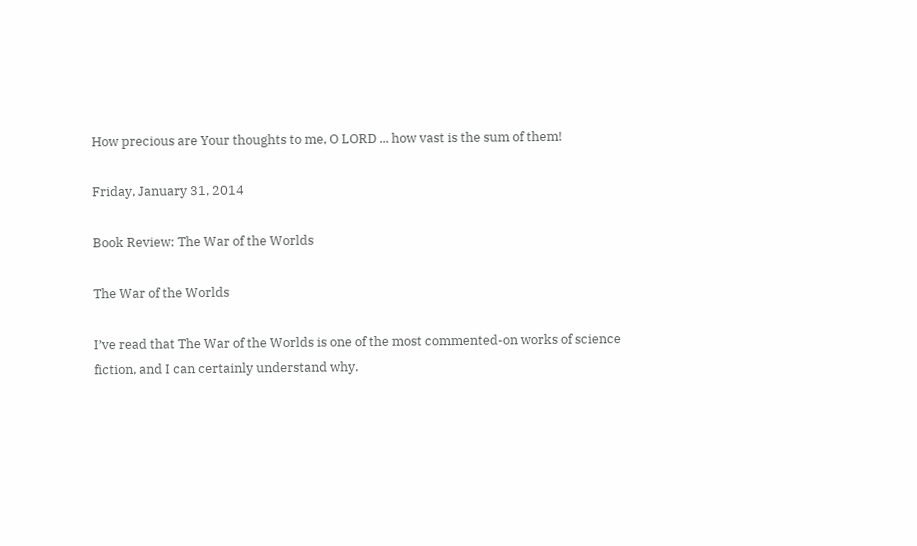How precious are Your thoughts to me, O LORD ... how vast is the sum of them!

Friday, January 31, 2014

Book Review: The War of the Worlds

The War of the Worlds

I’ve read that The War of the Worlds is one of the most commented-on works of science fiction, and I can certainly understand why.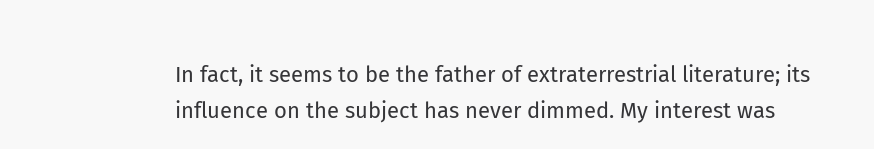In fact, it seems to be the father of extraterrestrial literature; its influence on the subject has never dimmed. My interest was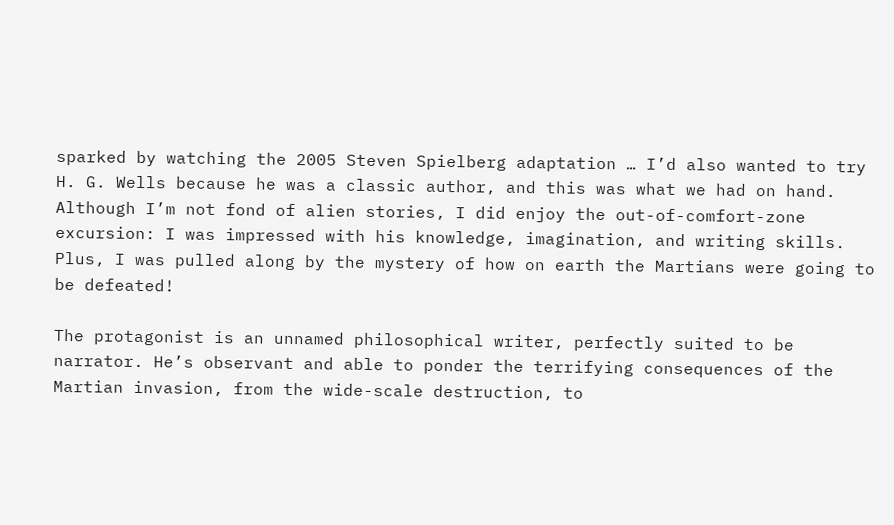sparked by watching the 2005 Steven Spielberg adaptation … I’d also wanted to try H. G. Wells because he was a classic author, and this was what we had on hand. Although I’m not fond of alien stories, I did enjoy the out-of-comfort-zone excursion: I was impressed with his knowledge, imagination, and writing skills. Plus, I was pulled along by the mystery of how on earth the Martians were going to be defeated!

The protagonist is an unnamed philosophical writer, perfectly suited to be narrator. He’s observant and able to ponder the terrifying consequences of the Martian invasion, from the wide-scale destruction, to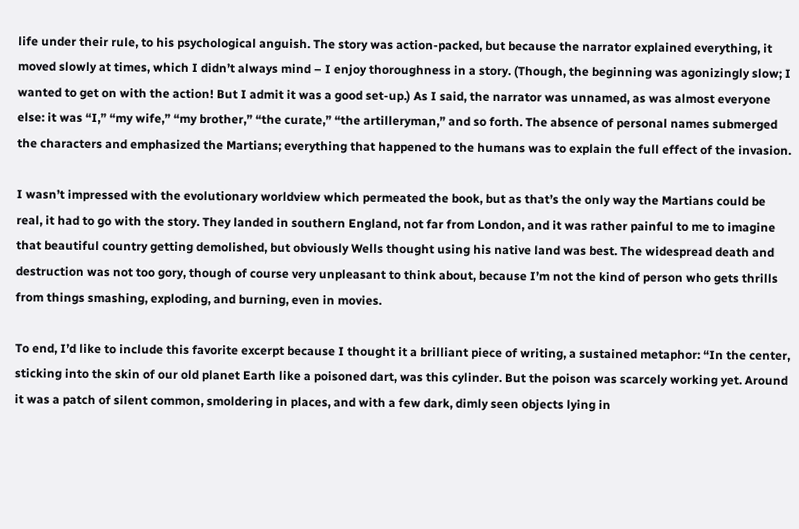life under their rule, to his psychological anguish. The story was action-packed, but because the narrator explained everything, it moved slowly at times, which I didn’t always mind – I enjoy thoroughness in a story. (Though, the beginning was agonizingly slow; I wanted to get on with the action! But I admit it was a good set-up.) As I said, the narrator was unnamed, as was almost everyone else: it was “I,” “my wife,” “my brother,” “the curate,” “the artilleryman,” and so forth. The absence of personal names submerged the characters and emphasized the Martians; everything that happened to the humans was to explain the full effect of the invasion.

I wasn’t impressed with the evolutionary worldview which permeated the book, but as that’s the only way the Martians could be real, it had to go with the story. They landed in southern England, not far from London, and it was rather painful to me to imagine that beautiful country getting demolished, but obviously Wells thought using his native land was best. The widespread death and destruction was not too gory, though of course very unpleasant to think about, because I’m not the kind of person who gets thrills from things smashing, exploding, and burning, even in movies.

To end, I’d like to include this favorite excerpt because I thought it a brilliant piece of writing, a sustained metaphor: “In the center, sticking into the skin of our old planet Earth like a poisoned dart, was this cylinder. But the poison was scarcely working yet. Around it was a patch of silent common, smoldering in places, and with a few dark, dimly seen objects lying in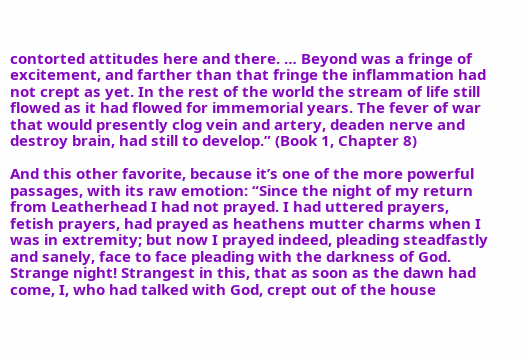contorted attitudes here and there. … Beyond was a fringe of excitement, and farther than that fringe the inflammation had not crept as yet. In the rest of the world the stream of life still flowed as it had flowed for immemorial years. The fever of war that would presently clog vein and artery, deaden nerve and destroy brain, had still to develop.” (Book 1, Chapter 8)

And this other favorite, because it’s one of the more powerful passages, with its raw emotion: “Since the night of my return from Leatherhead I had not prayed. I had uttered prayers, fetish prayers, had prayed as heathens mutter charms when I was in extremity; but now I prayed indeed, pleading steadfastly and sanely, face to face pleading with the darkness of God. Strange night! Strangest in this, that as soon as the dawn had come, I, who had talked with God, crept out of the house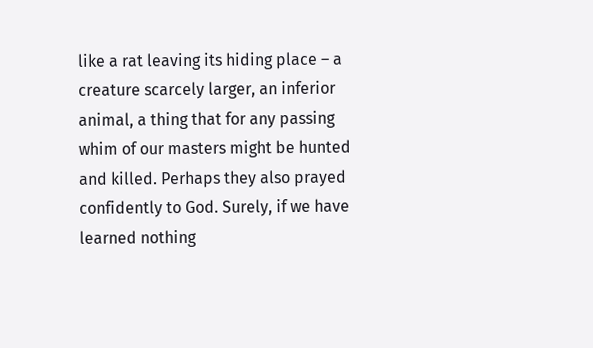like a rat leaving its hiding place – a creature scarcely larger, an inferior animal, a thing that for any passing whim of our masters might be hunted and killed. Perhaps they also prayed confidently to God. Surely, if we have learned nothing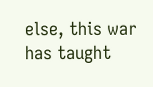else, this war has taught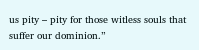us pity – pity for those witless souls that suffer our dominion.”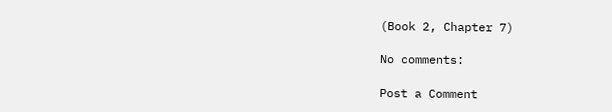(Book 2, Chapter 7)

No comments:

Post a Comment